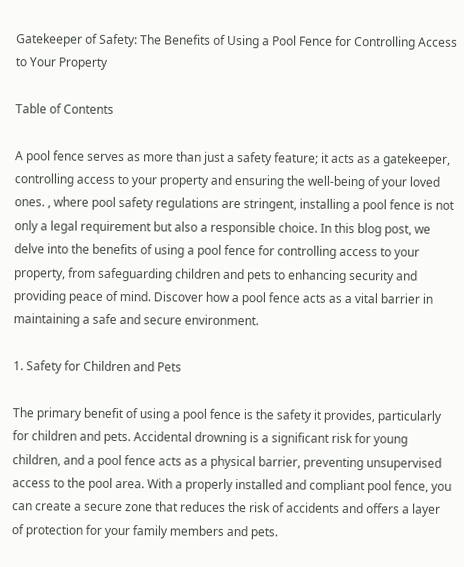Gatekeeper of Safety: The Benefits of Using a Pool Fence for Controlling Access to Your Property

Table of Contents

A pool fence serves as more than just a safety feature; it acts as a gatekeeper, controlling access to your property and ensuring the well-being of your loved ones. , where pool safety regulations are stringent, installing a pool fence is not only a legal requirement but also a responsible choice. In this blog post, we delve into the benefits of using a pool fence for controlling access to your property, from safeguarding children and pets to enhancing security and providing peace of mind. Discover how a pool fence acts as a vital barrier in maintaining a safe and secure environment.

1. Safety for Children and Pets

The primary benefit of using a pool fence is the safety it provides, particularly for children and pets. Accidental drowning is a significant risk for young children, and a pool fence acts as a physical barrier, preventing unsupervised access to the pool area. With a properly installed and compliant pool fence, you can create a secure zone that reduces the risk of accidents and offers a layer of protection for your family members and pets.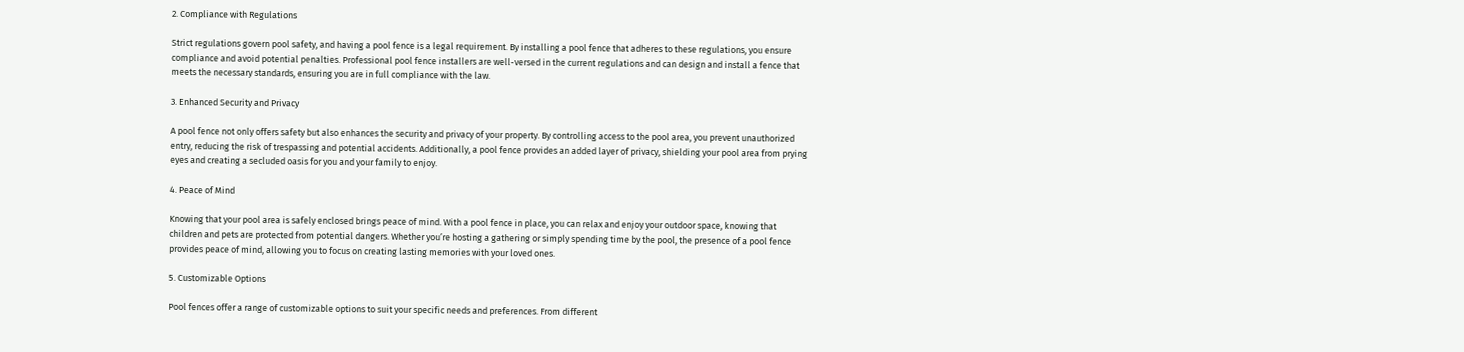2. Compliance with Regulations

Strict regulations govern pool safety, and having a pool fence is a legal requirement. By installing a pool fence that adheres to these regulations, you ensure compliance and avoid potential penalties. Professional pool fence installers are well-versed in the current regulations and can design and install a fence that meets the necessary standards, ensuring you are in full compliance with the law.

3. Enhanced Security and Privacy

A pool fence not only offers safety but also enhances the security and privacy of your property. By controlling access to the pool area, you prevent unauthorized entry, reducing the risk of trespassing and potential accidents. Additionally, a pool fence provides an added layer of privacy, shielding your pool area from prying eyes and creating a secluded oasis for you and your family to enjoy.

4. Peace of Mind

Knowing that your pool area is safely enclosed brings peace of mind. With a pool fence in place, you can relax and enjoy your outdoor space, knowing that children and pets are protected from potential dangers. Whether you’re hosting a gathering or simply spending time by the pool, the presence of a pool fence provides peace of mind, allowing you to focus on creating lasting memories with your loved ones.

5. Customizable Options

Pool fences offer a range of customizable options to suit your specific needs and preferences. From different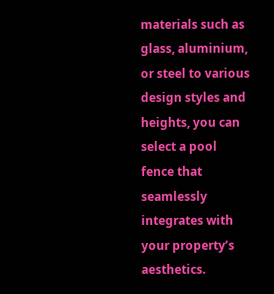materials such as glass, aluminium, or steel to various design styles and heights, you can select a pool fence that seamlessly integrates with your property’s aesthetics.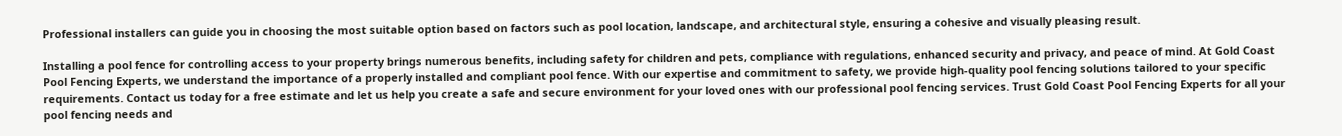Professional installers can guide you in choosing the most suitable option based on factors such as pool location, landscape, and architectural style, ensuring a cohesive and visually pleasing result.

Installing a pool fence for controlling access to your property brings numerous benefits, including safety for children and pets, compliance with regulations, enhanced security and privacy, and peace of mind. At Gold Coast Pool Fencing Experts, we understand the importance of a properly installed and compliant pool fence. With our expertise and commitment to safety, we provide high-quality pool fencing solutions tailored to your specific requirements. Contact us today for a free estimate and let us help you create a safe and secure environment for your loved ones with our professional pool fencing services. Trust Gold Coast Pool Fencing Experts for all your pool fencing needs and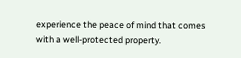experience the peace of mind that comes with a well-protected property.